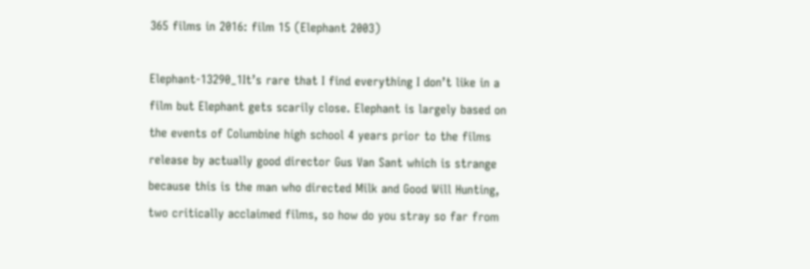365 films in 2016: film 15 (Elephant 2003)

Elephant-13290_1It’s rare that I find everything I don’t like in a film but Elephant gets scarily close. Elephant is largely based on the events of Columbine high school 4 years prior to the films release by actually good director Gus Van Sant which is strange because this is the man who directed Milk and Good Will Hunting, two critically acclaimed films, so how do you stray so far from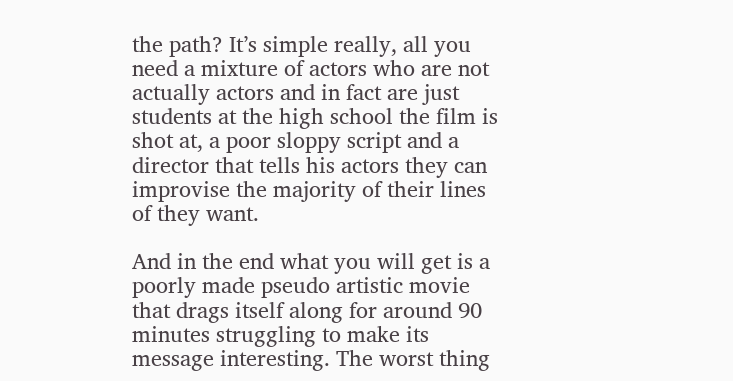the path? It’s simple really, all you need a mixture of actors who are not actually actors and in fact are just students at the high school the film is shot at, a poor sloppy script and a director that tells his actors they can improvise the majority of their lines of they want.

And in the end what you will get is a poorly made pseudo artistic movie that drags itself along for around 90 minutes struggling to make its message interesting. The worst thing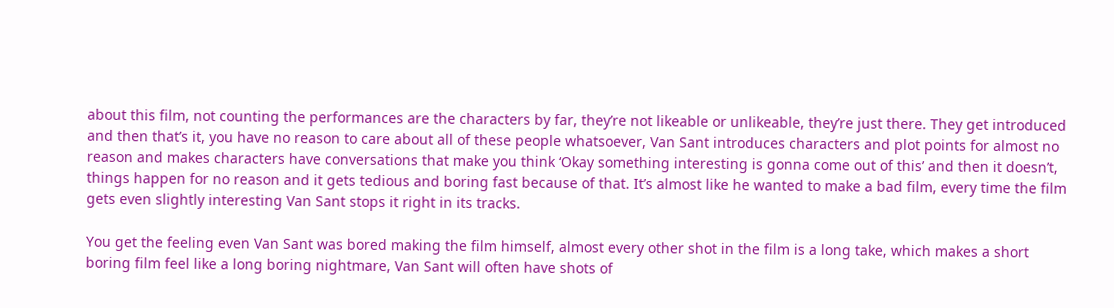about this film, not counting the performances are the characters by far, they’re not likeable or unlikeable, they’re just there. They get introduced and then that’s it, you have no reason to care about all of these people whatsoever, Van Sant introduces characters and plot points for almost no reason and makes characters have conversations that make you think ‘Okay something interesting is gonna come out of this’ and then it doesn’t, things happen for no reason and it gets tedious and boring fast because of that. It’s almost like he wanted to make a bad film, every time the film gets even slightly interesting Van Sant stops it right in its tracks.

You get the feeling even Van Sant was bored making the film himself, almost every other shot in the film is a long take, which makes a short boring film feel like a long boring nightmare, Van Sant will often have shots of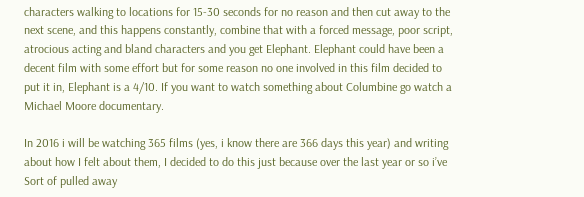characters walking to locations for 15-30 seconds for no reason and then cut away to the next scene, and this happens constantly, combine that with a forced message, poor script, atrocious acting and bland characters and you get Elephant. Elephant could have been a decent film with some effort but for some reason no one involved in this film decided to put it in, Elephant is a 4/10. If you want to watch something about Columbine go watch a Michael Moore documentary.

In 2016 i will be watching 365 films (yes, i know there are 366 days this year) and writing about how I felt about them, I decided to do this just because over the last year or so i’ve Sort of pulled away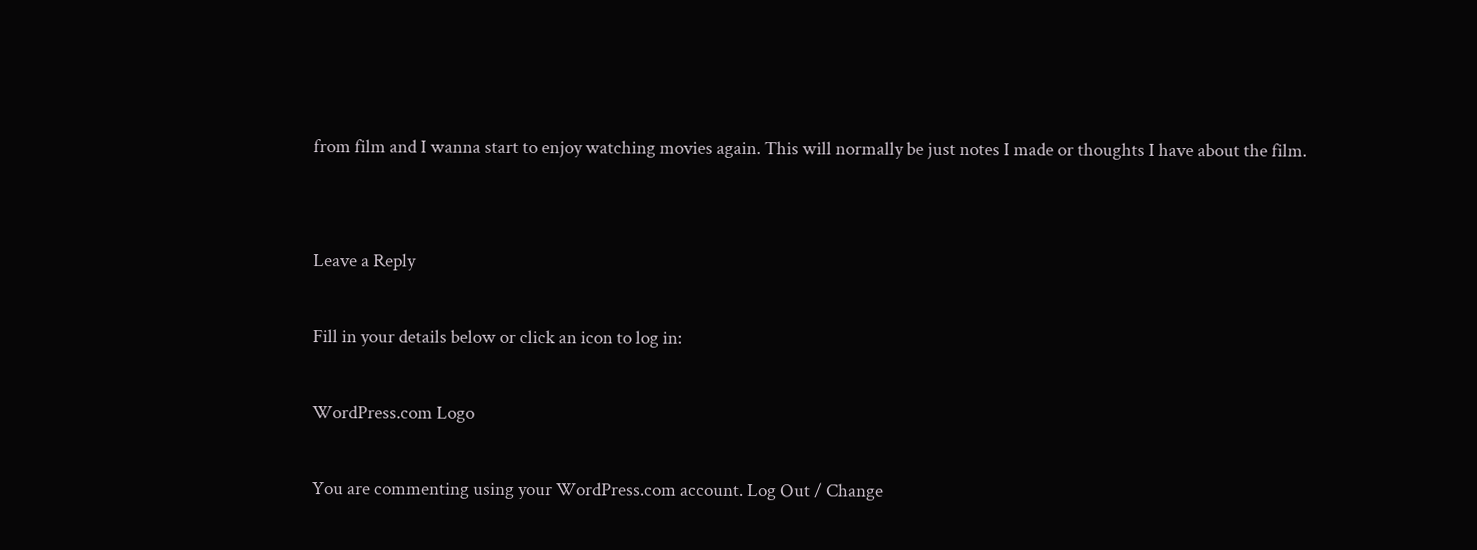from film and I wanna start to enjoy watching movies again. This will normally be just notes I made or thoughts I have about the film.


Leave a Reply

Fill in your details below or click an icon to log in:

WordPress.com Logo

You are commenting using your WordPress.com account. Log Out / Change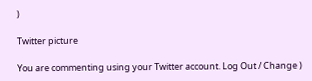)

Twitter picture

You are commenting using your Twitter account. Log Out / Change )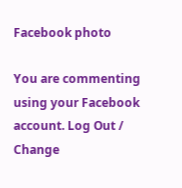Facebook photo

You are commenting using your Facebook account. Log Out / Change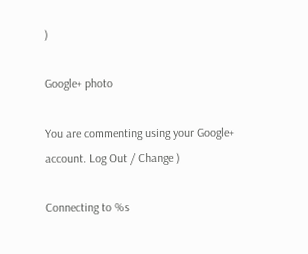)

Google+ photo

You are commenting using your Google+ account. Log Out / Change )

Connecting to %s